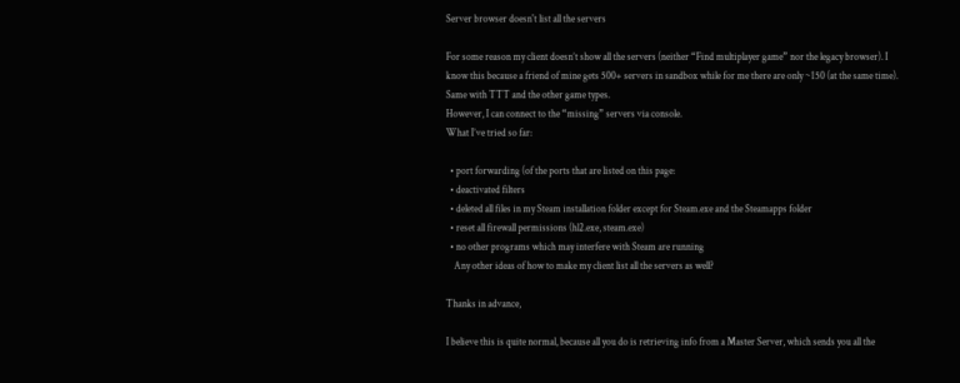Server browser doesn't list all the servers

For some reason my client doesn’t show all the servers (neither “Find multiplayer game” nor the legacy browser). I know this because a friend of mine gets 500+ servers in sandbox while for me there are only ~150 (at the same time). Same with TTT and the other game types.
However, I can connect to the “missing” servers via console.
What I’ve tried so far:

  • port forwarding (of the ports that are listed on this page:
  • deactivated filters
  • deleted all files in my Steam installation folder except for Steam.exe and the Steamapps folder
  • reset all firewall permissions (hl2.exe, steam.exe)
  • no other programs which may interfere with Steam are running
    Any other ideas of how to make my client list all the servers as well?

Thanks in advance,

I believe this is quite normal, because all you do is retrieving info from a Master Server, which sends you all the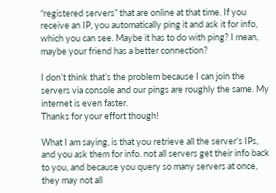“registered servers” that are online at that time. If you receive an IP, you automatically ping it and ask it for info, which you can see. Maybe it has to do with ping? I mean, maybe your friend has a better connection?

I don’t think that’s the problem because I can join the servers via console and our pings are roughly the same. My internet is even faster.
Thanks for your effort though!

What I am saying, is that you retrieve all the server’s IPs, and you ask them for info. not all servers get their info back to you, and because you query so many servers at once, they may not all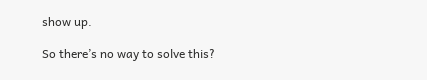show up.

So there’s no way to solve this?